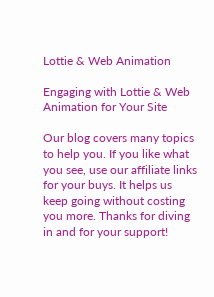Lottie & Web Animation

Engaging with Lottie & Web Animation for Your Site

Our blog covers many topics to help you. If you like what you see, use our affiliate links for your buys. It helps us keep going without costing you more. Thanks for diving in and for your support!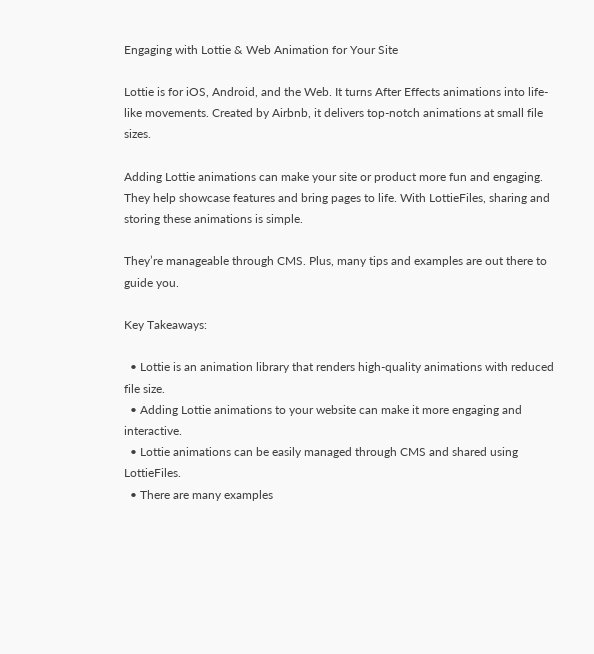Engaging with Lottie & Web Animation for Your Site

Lottie is for iOS, Android, and the Web. It turns After Effects animations into life-like movements. Created by Airbnb, it delivers top-notch animations at small file sizes.

Adding Lottie animations can make your site or product more fun and engaging. They help showcase features and bring pages to life. With LottieFiles, sharing and storing these animations is simple.

They’re manageable through CMS. Plus, many tips and examples are out there to guide you.

Key Takeaways:

  • Lottie is an animation library that renders high-quality animations with reduced file size.
  • Adding Lottie animations to your website can make it more engaging and interactive.
  • Lottie animations can be easily managed through CMS and shared using LottieFiles.
  • There are many examples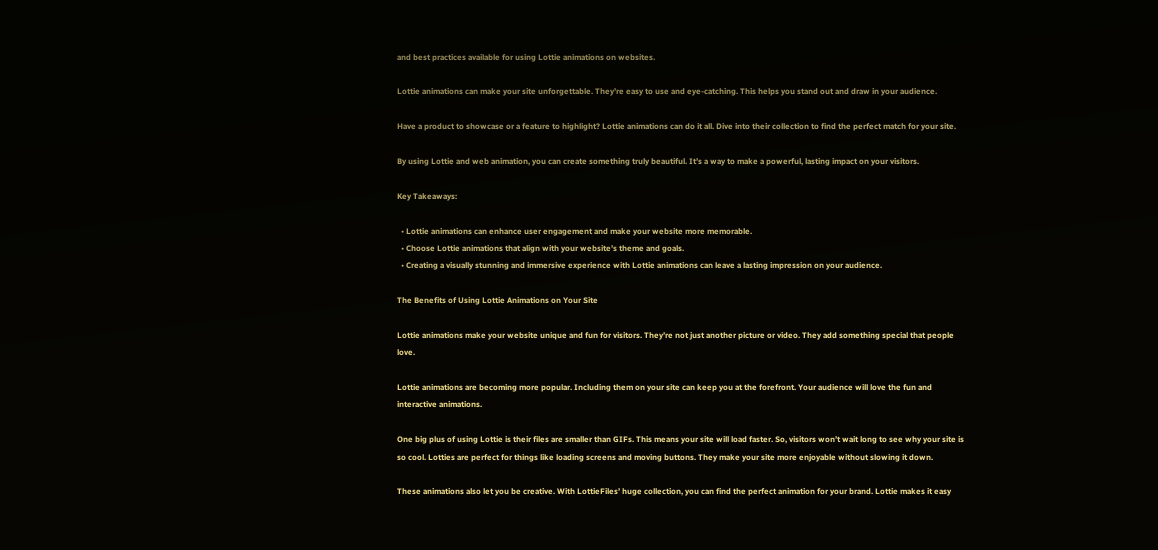and best practices available for using Lottie animations on websites.

Lottie animations can make your site unforgettable. They’re easy to use and eye-catching. This helps you stand out and draw in your audience.

Have a product to showcase or a feature to highlight? Lottie animations can do it all. Dive into their collection to find the perfect match for your site.

By using Lottie and web animation, you can create something truly beautiful. It’s a way to make a powerful, lasting impact on your visitors.

Key Takeaways:

  • Lottie animations can enhance user engagement and make your website more memorable.
  • Choose Lottie animations that align with your website’s theme and goals.
  • Creating a visually stunning and immersive experience with Lottie animations can leave a lasting impression on your audience.

The Benefits of Using Lottie Animations on Your Site

Lottie animations make your website unique and fun for visitors. They’re not just another picture or video. They add something special that people love.

Lottie animations are becoming more popular. Including them on your site can keep you at the forefront. Your audience will love the fun and interactive animations.

One big plus of using Lottie is their files are smaller than GIFs. This means your site will load faster. So, visitors won’t wait long to see why your site is so cool. Lotties are perfect for things like loading screens and moving buttons. They make your site more enjoyable without slowing it down.

These animations also let you be creative. With LottieFiles’ huge collection, you can find the perfect animation for your brand. Lottie makes it easy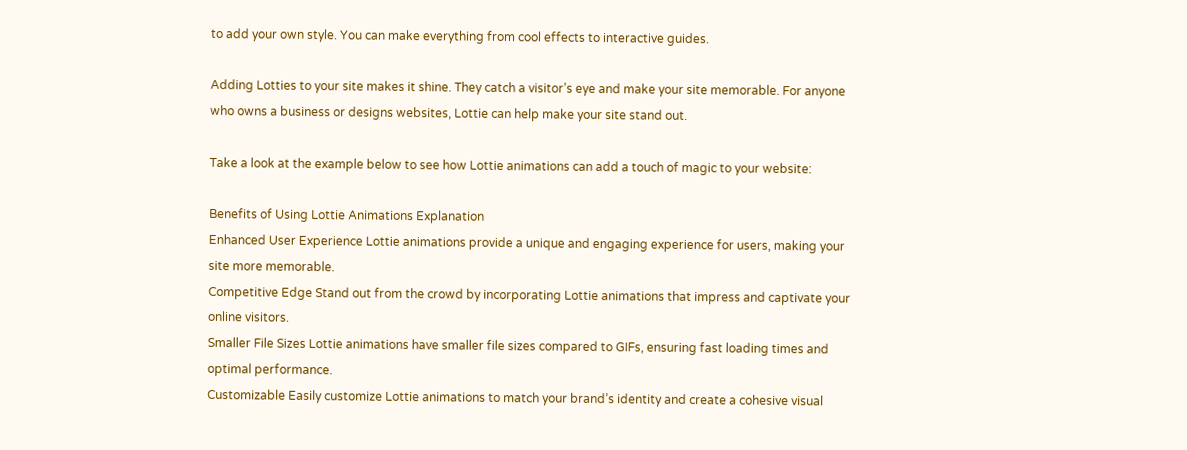to add your own style. You can make everything from cool effects to interactive guides.

Adding Lotties to your site makes it shine. They catch a visitor’s eye and make your site memorable. For anyone who owns a business or designs websites, Lottie can help make your site stand out.

Take a look at the example below to see how Lottie animations can add a touch of magic to your website:

Benefits of Using Lottie Animations Explanation
Enhanced User Experience Lottie animations provide a unique and engaging experience for users, making your site more memorable.
Competitive Edge Stand out from the crowd by incorporating Lottie animations that impress and captivate your online visitors.
Smaller File Sizes Lottie animations have smaller file sizes compared to GIFs, ensuring fast loading times and optimal performance.
Customizable Easily customize Lottie animations to match your brand’s identity and create a cohesive visual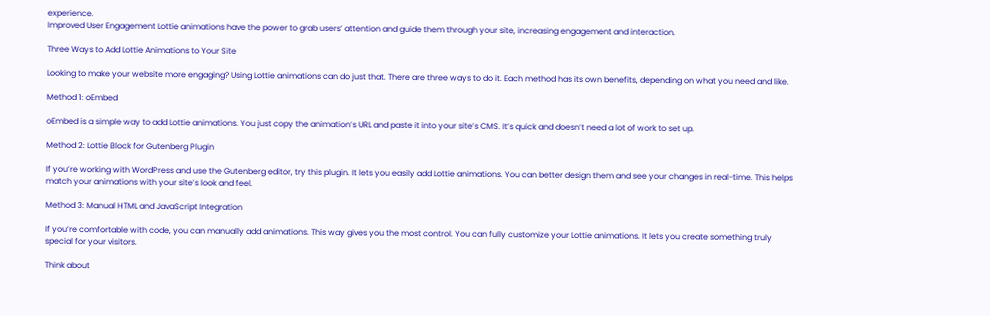experience.
Improved User Engagement Lottie animations have the power to grab users’ attention and guide them through your site, increasing engagement and interaction.

Three Ways to Add Lottie Animations to Your Site

Looking to make your website more engaging? Using Lottie animations can do just that. There are three ways to do it. Each method has its own benefits, depending on what you need and like.

Method 1: oEmbed

oEmbed is a simple way to add Lottie animations. You just copy the animation’s URL and paste it into your site’s CMS. It’s quick and doesn’t need a lot of work to set up.

Method 2: Lottie Block for Gutenberg Plugin

If you’re working with WordPress and use the Gutenberg editor, try this plugin. It lets you easily add Lottie animations. You can better design them and see your changes in real-time. This helps match your animations with your site’s look and feel.

Method 3: Manual HTML and JavaScript Integration

If you’re comfortable with code, you can manually add animations. This way gives you the most control. You can fully customize your Lottie animations. It lets you create something truly special for your visitors.

Think about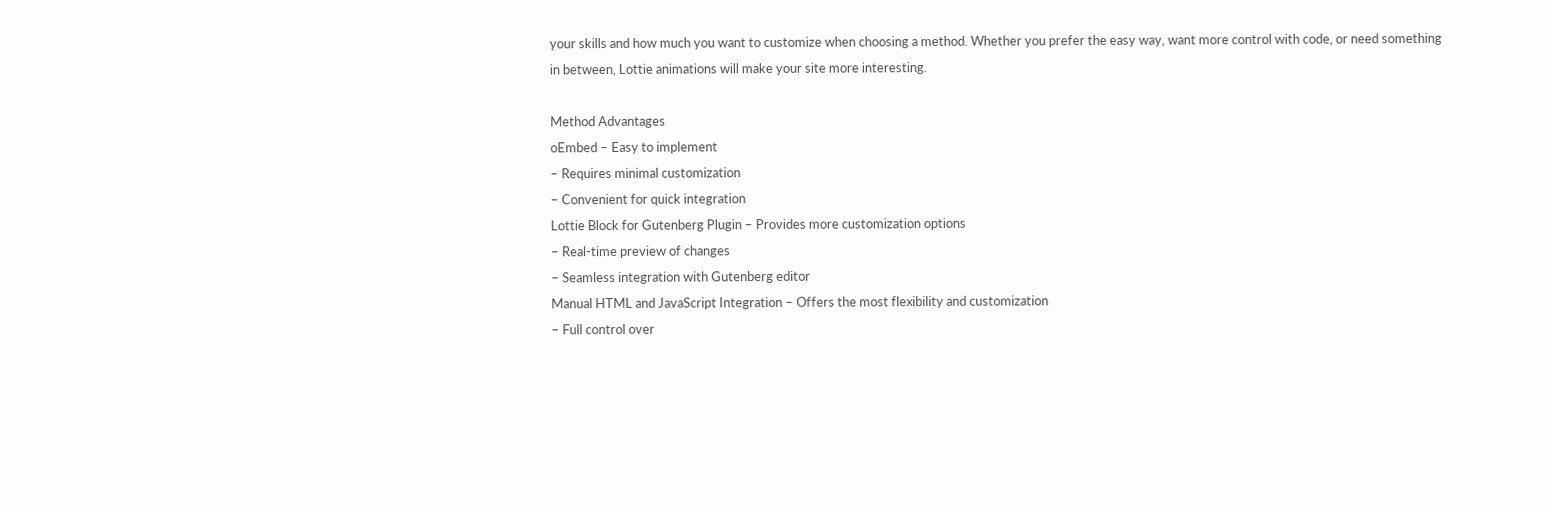your skills and how much you want to customize when choosing a method. Whether you prefer the easy way, want more control with code, or need something in between, Lottie animations will make your site more interesting.

Method Advantages
oEmbed – Easy to implement
– Requires minimal customization
– Convenient for quick integration
Lottie Block for Gutenberg Plugin – Provides more customization options
– Real-time preview of changes
– Seamless integration with Gutenberg editor
Manual HTML and JavaScript Integration – Offers the most flexibility and customization
– Full control over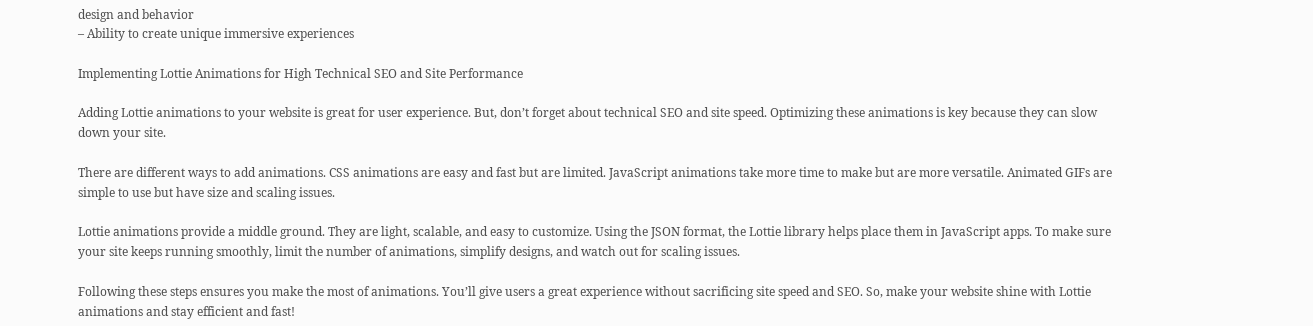design and behavior
– Ability to create unique immersive experiences

Implementing Lottie Animations for High Technical SEO and Site Performance

Adding Lottie animations to your website is great for user experience. But, don’t forget about technical SEO and site speed. Optimizing these animations is key because they can slow down your site.

There are different ways to add animations. CSS animations are easy and fast but are limited. JavaScript animations take more time to make but are more versatile. Animated GIFs are simple to use but have size and scaling issues.

Lottie animations provide a middle ground. They are light, scalable, and easy to customize. Using the JSON format, the Lottie library helps place them in JavaScript apps. To make sure your site keeps running smoothly, limit the number of animations, simplify designs, and watch out for scaling issues.

Following these steps ensures you make the most of animations. You’ll give users a great experience without sacrificing site speed and SEO. So, make your website shine with Lottie animations and stay efficient and fast!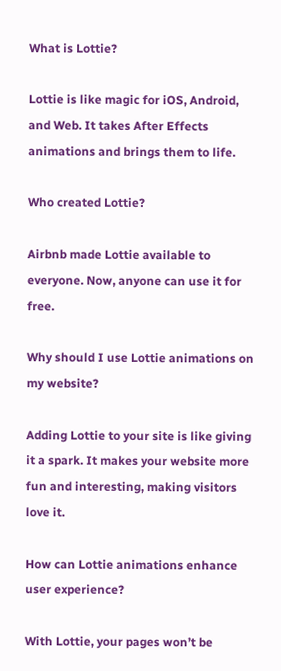What is Lottie?

Lottie is like magic for iOS, Android, and Web. It takes After Effects animations and brings them to life.

Who created Lottie?

Airbnb made Lottie available to everyone. Now, anyone can use it for free.

Why should I use Lottie animations on my website?

Adding Lottie to your site is like giving it a spark. It makes your website more fun and interesting, making visitors love it.

How can Lottie animations enhance user experience?

With Lottie, your pages won’t be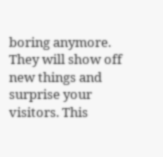boring anymore. They will show off new things and surprise your visitors. This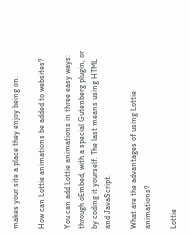makes your site a place they enjoy being on.

How can Lottie animations be added to websites?

You can add Lottie animations in three easy ways: through oEmbed, with a special Gutenberg plugin, or by coding it yourself. The last means using HTML and JavaScript.

What are the advantages of using Lottie animations?

Lottie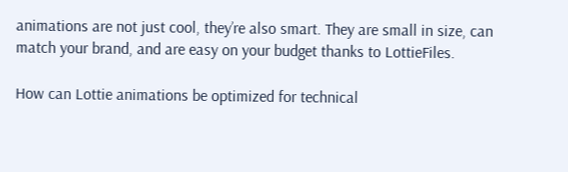animations are not just cool, they’re also smart. They are small in size, can match your brand, and are easy on your budget thanks to LottieFiles.

How can Lottie animations be optimized for technical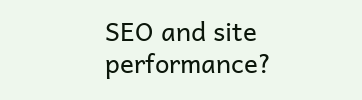SEO and site performance?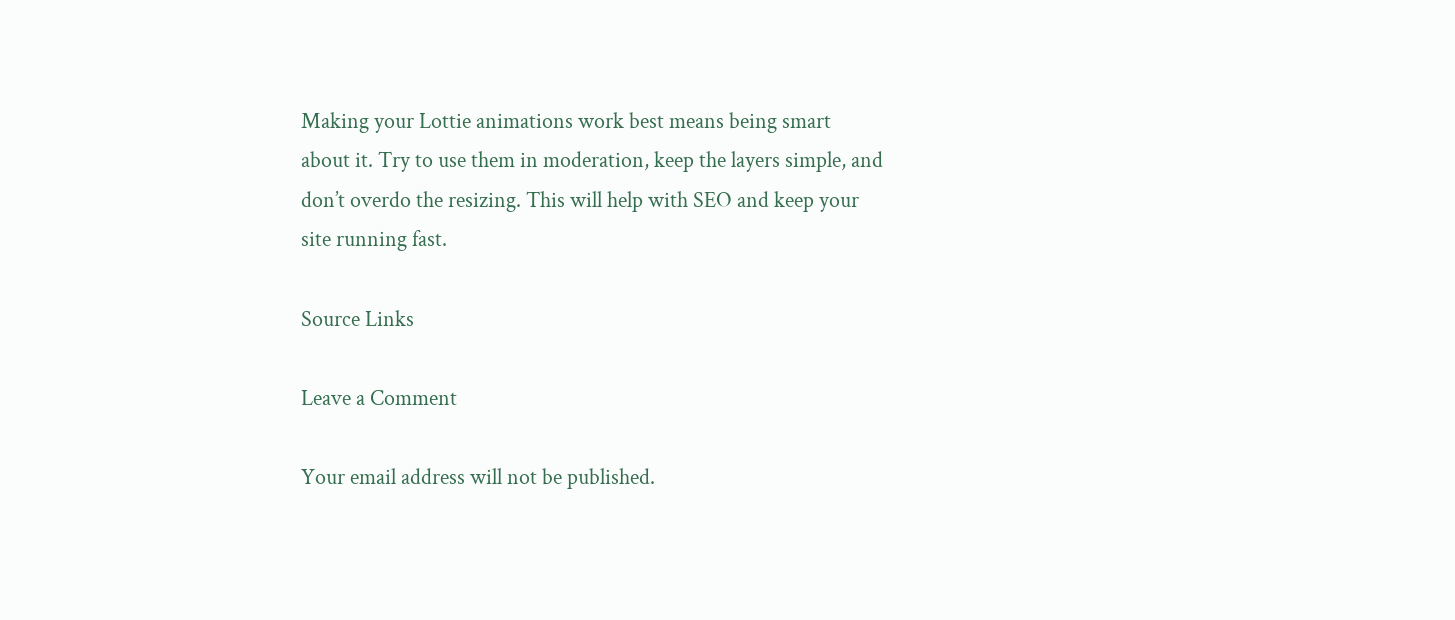Making your Lottie animations work best means being smart about it. Try to use them in moderation, keep the layers simple, and don’t overdo the resizing. This will help with SEO and keep your site running fast.

Source Links

Leave a Comment

Your email address will not be published.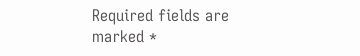Required fields are marked *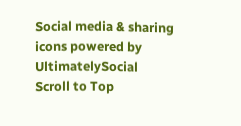Social media & sharing icons powered by UltimatelySocial
Scroll to Top